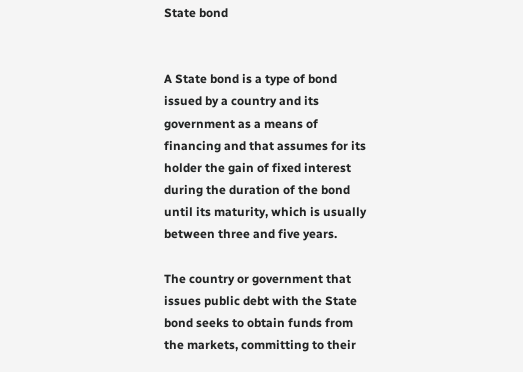State bond


A State bond is a type of bond issued by a country and its government as a means of financing and that assumes for its holder the gain of fixed interest during the duration of the bond until its maturity, which is usually between three and five years.

The country or government that issues public debt with the State bond seeks to obtain funds from the markets, committing to their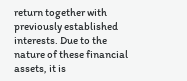return together with previously established interests. Due to the nature of these financial assets, it is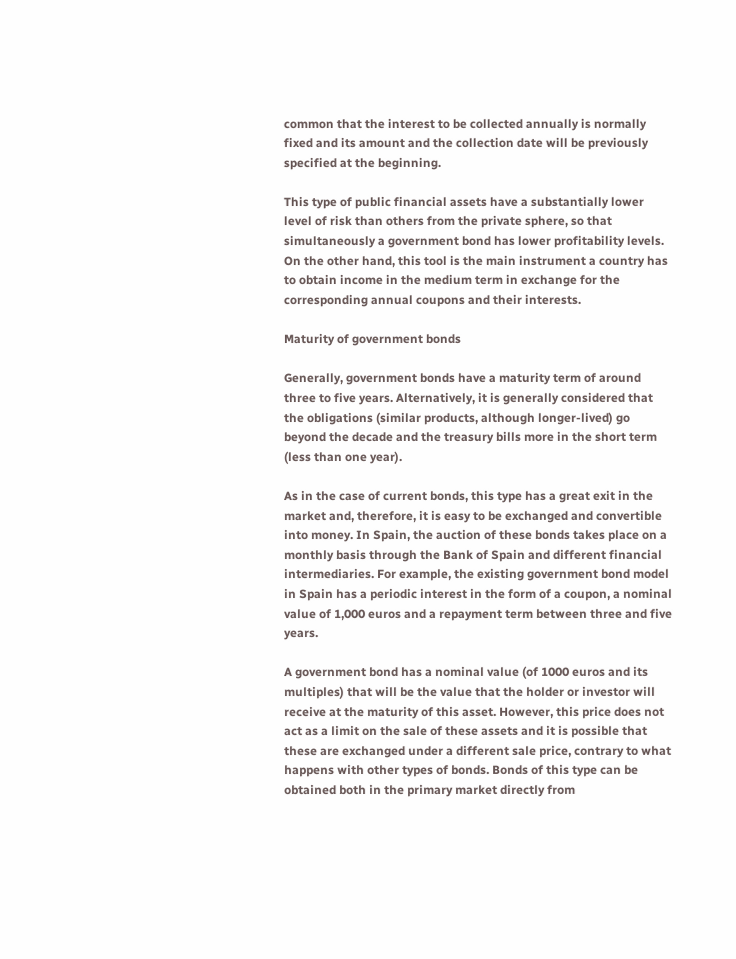common that the interest to be collected annually is normally fixed and its amount and the collection date will be previously specified at the beginning.

This type of public financial assets have a substantially lower level of risk than others from the private sphere, so that simultaneously a government bond has lower profitability levels. On the other hand, this tool is the main instrument a country has to obtain income in the medium term in exchange for the corresponding annual coupons and their interests.

Maturity of government bonds

Generally, government bonds have a maturity term of around three to five years. Alternatively, it is generally considered that the obligations (similar products, although longer-lived) go beyond the decade and the treasury bills more in the short term (less than one year).

As in the case of current bonds, this type has a great exit in the market and, therefore, it is easy to be exchanged and convertible into money. In Spain, the auction of these bonds takes place on a monthly basis through the Bank of Spain and different financial intermediaries. For example, the existing government bond model in Spain has a periodic interest in the form of a coupon, a nominal value of 1,000 euros and a repayment term between three and five years.

A government bond has a nominal value (of 1000 euros and its multiples) that will be the value that the holder or investor will receive at the maturity of this asset. However, this price does not act as a limit on the sale of these assets and it is possible that these are exchanged under a different sale price, contrary to what happens with other types of bonds. Bonds of this type can be obtained both in the primary market directly from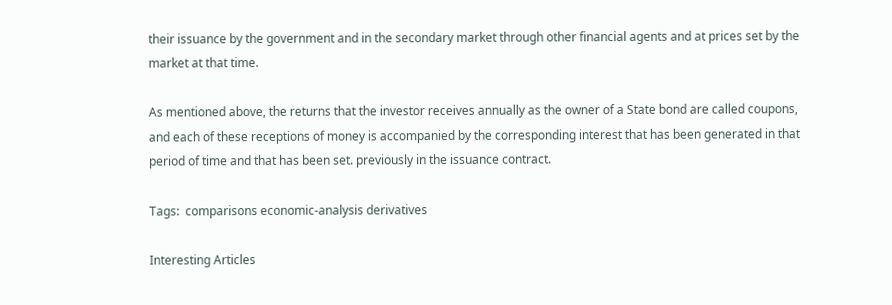their issuance by the government and in the secondary market through other financial agents and at prices set by the market at that time.

As mentioned above, the returns that the investor receives annually as the owner of a State bond are called coupons, and each of these receptions of money is accompanied by the corresponding interest that has been generated in that period of time and that has been set. previously in the issuance contract.

Tags:  comparisons economic-analysis derivatives

Interesting Articles